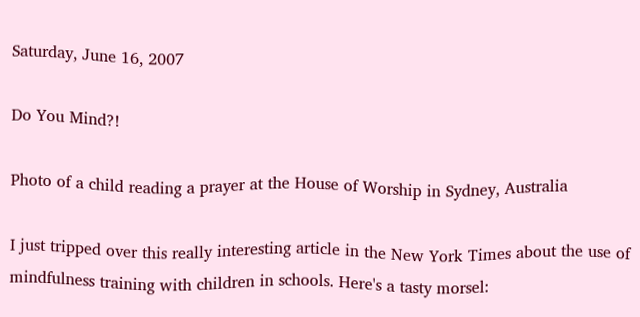Saturday, June 16, 2007

Do You Mind?!

Photo of a child reading a prayer at the House of Worship in Sydney, Australia

I just tripped over this really interesting article in the New York Times about the use of mindfulness training with children in schools. Here's a tasty morsel: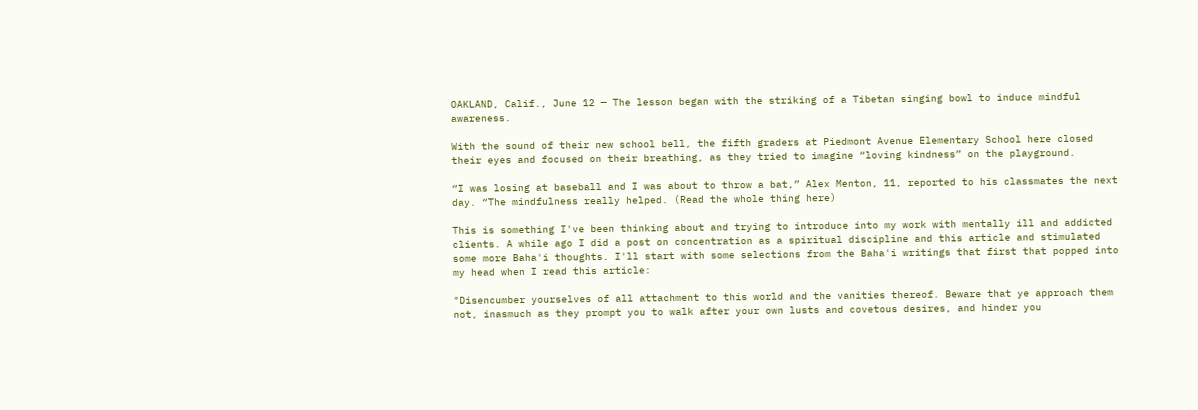OAKLAND, Calif., June 12 — The lesson began with the striking of a Tibetan singing bowl to induce mindful awareness.

With the sound of their new school bell, the fifth graders at Piedmont Avenue Elementary School here closed their eyes and focused on their breathing, as they tried to imagine “loving kindness” on the playground.

“I was losing at baseball and I was about to throw a bat,” Alex Menton, 11, reported to his classmates the next day. “The mindfulness really helped. (Read the whole thing here)

This is something I've been thinking about and trying to introduce into my work with mentally ill and addicted clients. A while ago I did a post on concentration as a spiritual discipline and this article and stimulated some more Baha'i thoughts. I'll start with some selections from the Baha'i writings that first that popped into my head when I read this article:

"Disencumber yourselves of all attachment to this world and the vanities thereof. Beware that ye approach them not, inasmuch as they prompt you to walk after your own lusts and covetous desires, and hinder you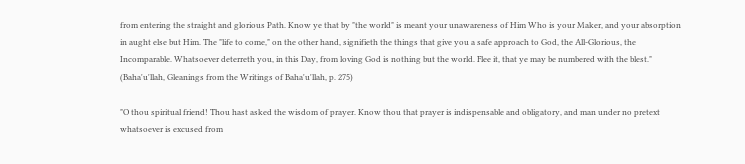from entering the straight and glorious Path. Know ye that by "the world" is meant your unawareness of Him Who is your Maker, and your absorption in aught else but Him. The "life to come," on the other hand, signifieth the things that give you a safe approach to God, the All-Glorious, the Incomparable. Whatsoever deterreth you, in this Day, from loving God is nothing but the world. Flee it, that ye may be numbered with the blest."
(Baha'u'llah, Gleanings from the Writings of Baha'u'llah, p. 275)

"O thou spiritual friend! Thou hast asked the wisdom of prayer. Know thou that prayer is indispensable and obligatory, and man under no pretext whatsoever is excused from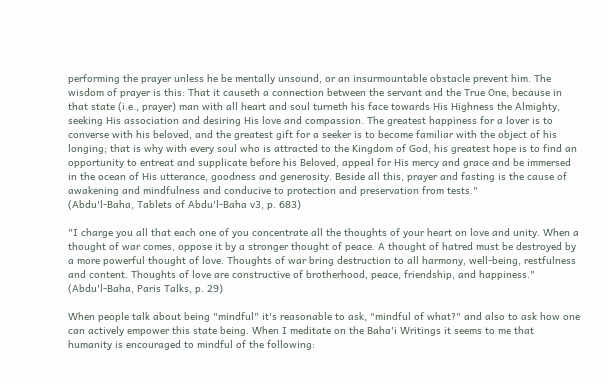performing the prayer unless he be mentally unsound, or an insurmountable obstacle prevent him. The wisdom of prayer is this: That it causeth a connection between the servant and the True One, because in that state (i.e., prayer) man with all heart and soul turneth his face towards His Highness the Almighty, seeking His association and desiring His love and compassion. The greatest happiness for a lover is to converse with his beloved, and the greatest gift for a seeker is to become familiar with the object of his longing; that is why with every soul who is attracted to the Kingdom of God, his greatest hope is to find an opportunity to entreat and supplicate before his Beloved, appeal for His mercy and grace and be immersed in the ocean of His utterance, goodness and generosity. Beside all this, prayer and fasting is the cause of awakening and mindfulness and conducive to protection and preservation from tests."
(Abdu'l-Baha, Tablets of Abdu'l-Baha v3, p. 683)

"I charge you all that each one of you concentrate all the thoughts of your heart on love and unity. When a thought of war comes, oppose it by a stronger thought of peace. A thought of hatred must be destroyed by a more powerful thought of love. Thoughts of war bring destruction to all harmony, well-being, restfulness and content. Thoughts of love are constructive of brotherhood, peace, friendship, and happiness."
(Abdu'l-Baha, Paris Talks, p. 29)

When people talk about being "mindful" it's reasonable to ask, "mindful of what?" and also to ask how one can actively empower this state being. When I meditate on the Baha'i Writings it seems to me that humanity is encouraged to mindful of the following: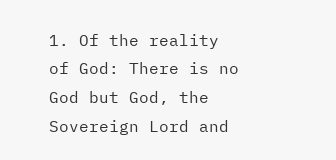1. Of the reality of God: There is no God but God, the Sovereign Lord and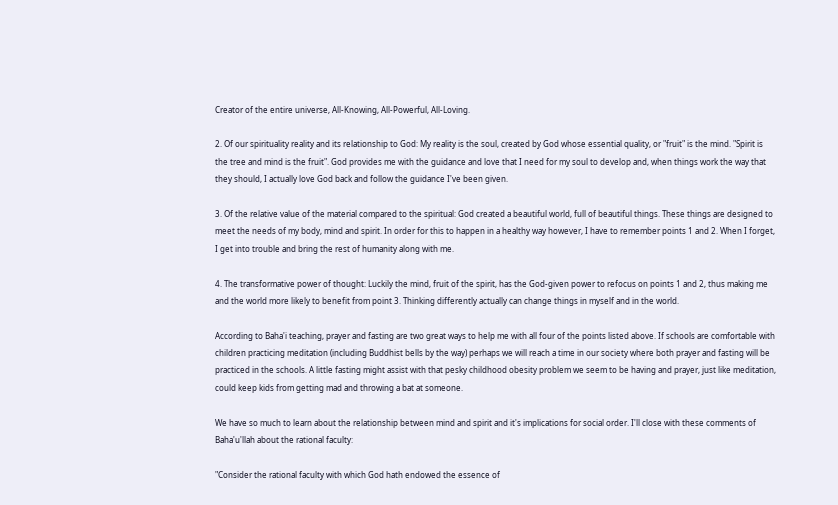Creator of the entire universe, All-Knowing, All-Powerful, All-Loving.

2. Of our spirituality reality and its relationship to God: My reality is the soul, created by God whose essential quality, or "fruit" is the mind. "Spirit is the tree and mind is the fruit". God provides me with the guidance and love that I need for my soul to develop and, when things work the way that they should, I actually love God back and follow the guidance I've been given.

3. Of the relative value of the material compared to the spiritual: God created a beautiful world, full of beautiful things. These things are designed to meet the needs of my body, mind and spirit. In order for this to happen in a healthy way however, I have to remember points 1 and 2. When I forget, I get into trouble and bring the rest of humanity along with me.

4. The transformative power of thought: Luckily the mind, fruit of the spirit, has the God-given power to refocus on points 1 and 2, thus making me and the world more likely to benefit from point 3. Thinking differently actually can change things in myself and in the world.

According to Baha'i teaching, prayer and fasting are two great ways to help me with all four of the points listed above. If schools are comfortable with children practicing meditation (including Buddhist bells by the way) perhaps we will reach a time in our society where both prayer and fasting will be practiced in the schools. A little fasting might assist with that pesky childhood obesity problem we seem to be having and prayer, just like meditation, could keep kids from getting mad and throwing a bat at someone.

We have so much to learn about the relationship between mind and spirit and it's implications for social order. I'll close with these comments of Baha'u'llah about the rational faculty:

"Consider the rational faculty with which God hath endowed the essence of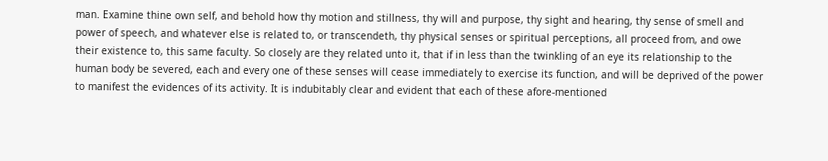man. Examine thine own self, and behold how thy motion and stillness, thy will and purpose, thy sight and hearing, thy sense of smell and power of speech, and whatever else is related to, or transcendeth, thy physical senses or spiritual perceptions, all proceed from, and owe their existence to, this same faculty. So closely are they related unto it, that if in less than the twinkling of an eye its relationship to the human body be severed, each and every one of these senses will cease immediately to exercise its function, and will be deprived of the power to manifest the evidences of its activity. It is indubitably clear and evident that each of these afore-mentioned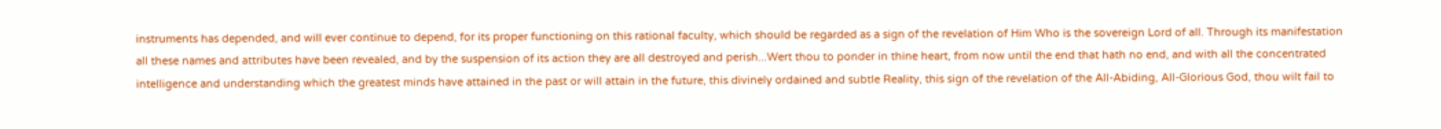instruments has depended, and will ever continue to depend, for its proper functioning on this rational faculty, which should be regarded as a sign of the revelation of Him Who is the sovereign Lord of all. Through its manifestation all these names and attributes have been revealed, and by the suspension of its action they are all destroyed and perish...Wert thou to ponder in thine heart, from now until the end that hath no end, and with all the concentrated intelligence and understanding which the greatest minds have attained in the past or will attain in the future, this divinely ordained and subtle Reality, this sign of the revelation of the All-Abiding, All-Glorious God, thou wilt fail to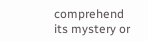comprehend its mystery or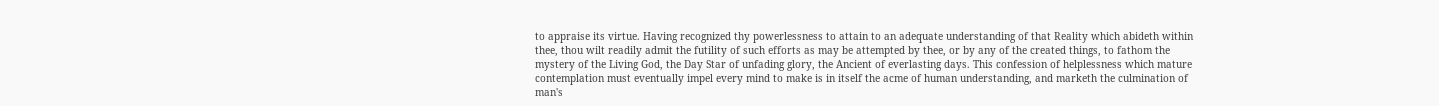to appraise its virtue. Having recognized thy powerlessness to attain to an adequate understanding of that Reality which abideth within thee, thou wilt readily admit the futility of such efforts as may be attempted by thee, or by any of the created things, to fathom the mystery of the Living God, the Day Star of unfading glory, the Ancient of everlasting days. This confession of helplessness which mature contemplation must eventually impel every mind to make is in itself the acme of human understanding, and marketh the culmination of man's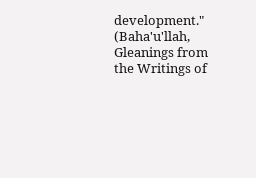development."
(Baha'u'llah, Gleanings from the Writings of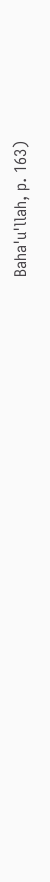Baha'u'llah, p. 163)